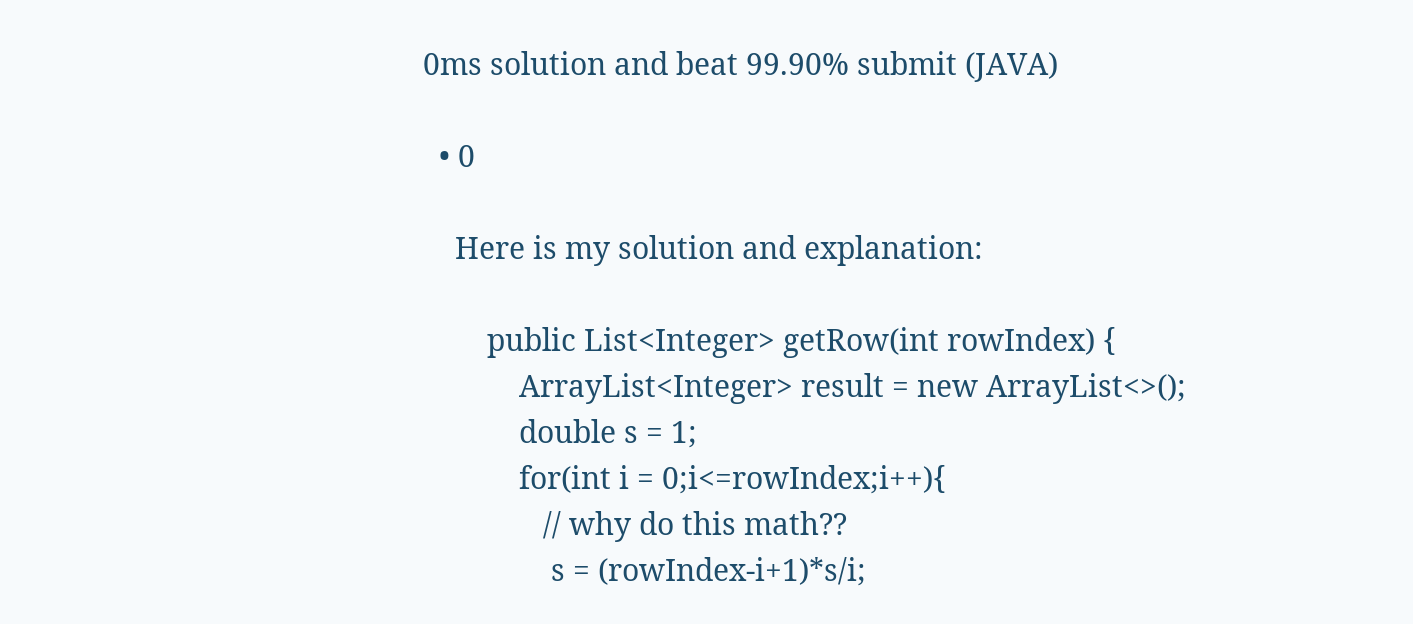0ms solution and beat 99.90% submit (JAVA)

  • 0

    Here is my solution and explanation:

        public List<Integer> getRow(int rowIndex) {
            ArrayList<Integer> result = new ArrayList<>();
            double s = 1;
            for(int i = 0;i<=rowIndex;i++){
               // why do this math??
                s = (rowIndex-i+1)*s/i;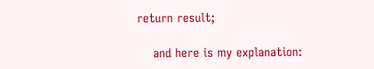return result;

    and here is my explanation: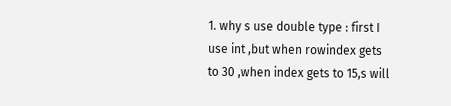1. why s use double type : first I use int ,but when rowindex gets to 30 ,when index gets to 15,s will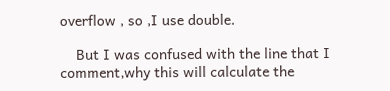overflow , so ,I use double.

    But I was confused with the line that I comment,why this will calculate the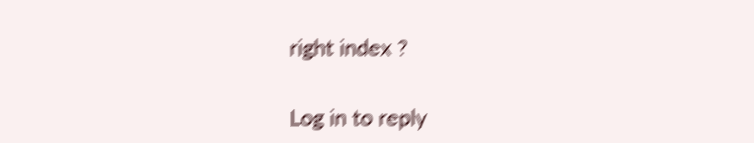right index ?

Log in to reply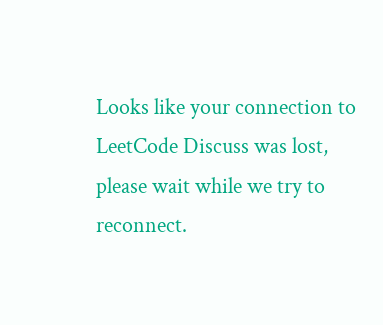Looks like your connection to LeetCode Discuss was lost, please wait while we try to reconnect.